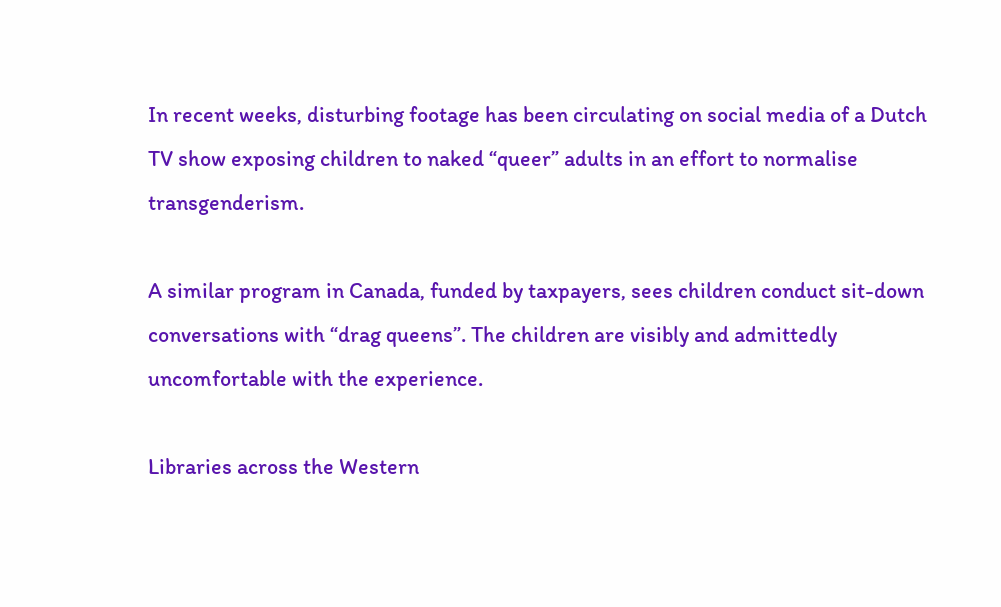In recent weeks, disturbing footage has been circulating on social media of a Dutch TV show exposing children to naked “queer” adults in an effort to normalise transgenderism.

A similar program in Canada, funded by taxpayers, sees children conduct sit-down conversations with “drag queens”. The children are visibly and admittedly uncomfortable with the experience.

Libraries across the Western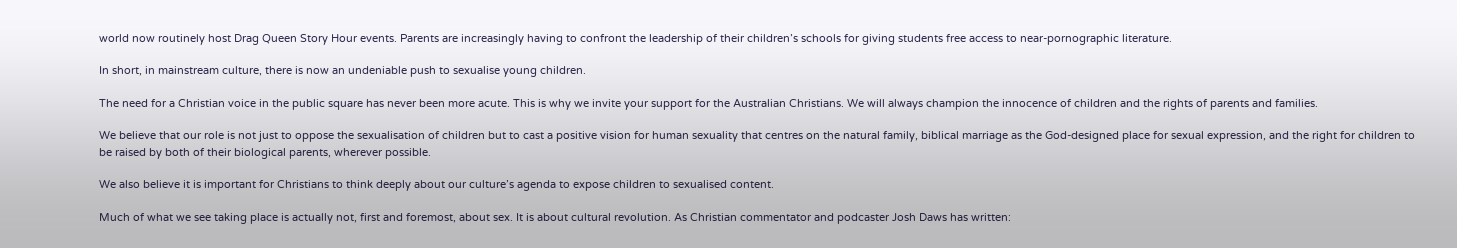world now routinely host Drag Queen Story Hour events. Parents are increasingly having to confront the leadership of their children’s schools for giving students free access to near-pornographic literature.

In short, in mainstream culture, there is now an undeniable push to sexualise young children.

The need for a Christian voice in the public square has never been more acute. This is why we invite your support for the Australian Christians. We will always champion the innocence of children and the rights of parents and families.

We believe that our role is not just to oppose the sexualisation of children but to cast a positive vision for human sexuality that centres on the natural family, biblical marriage as the God-designed place for sexual expression, and the right for children to be raised by both of their biological parents, wherever possible.

We also believe it is important for Christians to think deeply about our culture’s agenda to expose children to sexualised content.

Much of what we see taking place is actually not, first and foremost, about sex. It is about cultural revolution. As Christian commentator and podcaster Josh Daws has written: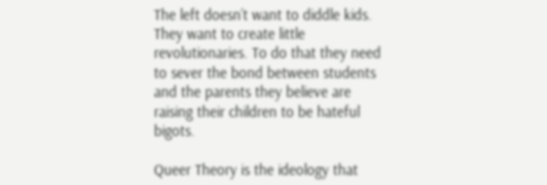The left doesn’t want to diddle kids. They want to create little revolutionaries. To do that they need to sever the bond between students and the parents they believe are raising their children to be hateful bigots.

Queer Theory is the ideology that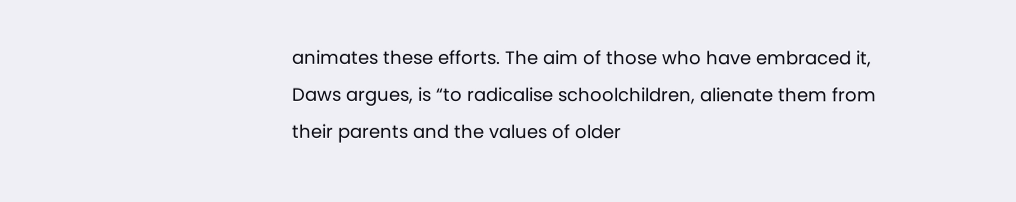animates these efforts. The aim of those who have embraced it, Daws argues, is “to radicalise schoolchildren, alienate them from their parents and the values of older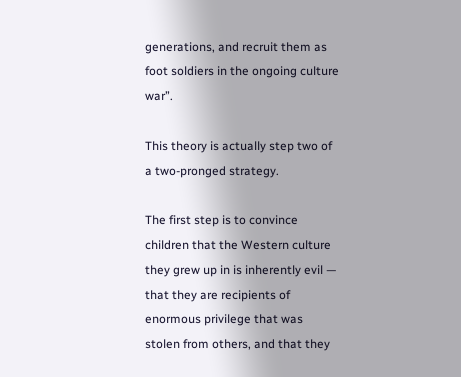generations, and recruit them as foot soldiers in the ongoing culture war”.

This theory is actually step two of a two-pronged strategy.

The first step is to convince children that the Western culture they grew up in is inherently evil — that they are recipients of enormous privilege that was stolen from others, and that they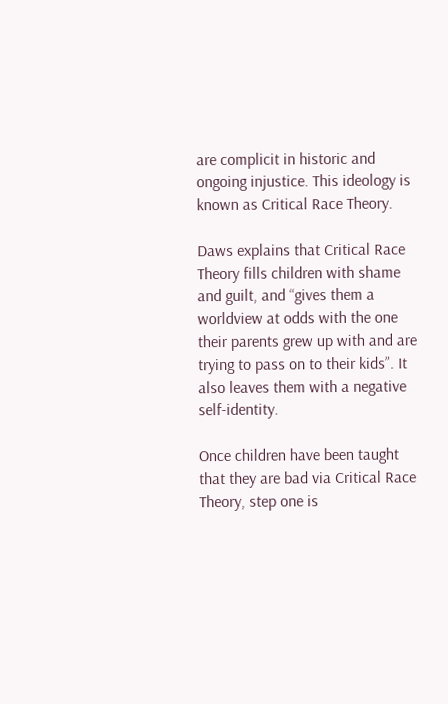are complicit in historic and ongoing injustice. This ideology is known as Critical Race Theory.

Daws explains that Critical Race Theory fills children with shame and guilt, and “gives them a worldview at odds with the one their parents grew up with and are trying to pass on to their kids”. It also leaves them with a negative self-identity.

Once children have been taught that they are bad via Critical Race Theory, step one is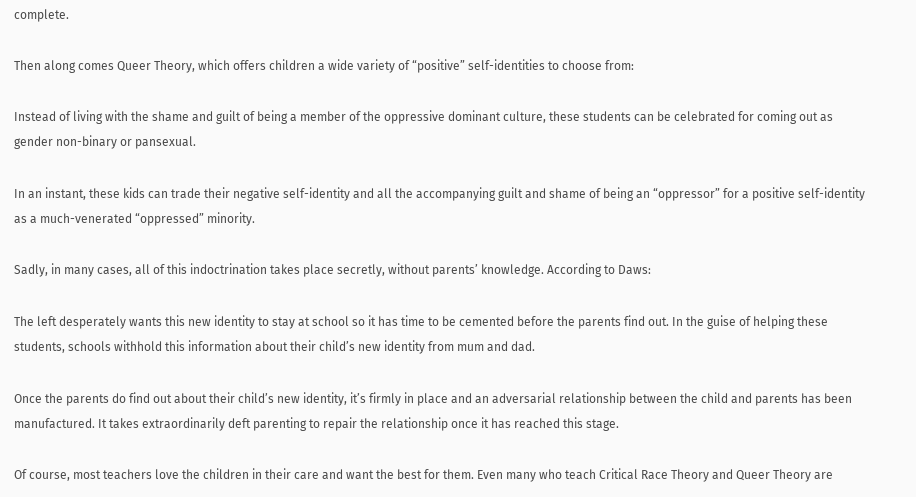complete.

Then along comes Queer Theory, which offers children a wide variety of “positive” self-identities to choose from:

Instead of living with the shame and guilt of being a member of the oppressive dominant culture, these students can be celebrated for coming out as gender non-binary or pansexual.

In an instant, these kids can trade their negative self-identity and all the accompanying guilt and shame of being an “oppressor” for a positive self-identity as a much-venerated “oppressed” minority.

Sadly, in many cases, all of this indoctrination takes place secretly, without parents’ knowledge. According to Daws:

The left desperately wants this new identity to stay at school so it has time to be cemented before the parents find out. In the guise of helping these students, schools withhold this information about their child’s new identity from mum and dad.

Once the parents do find out about their child’s new identity, it’s firmly in place and an adversarial relationship between the child and parents has been manufactured. It takes extraordinarily deft parenting to repair the relationship once it has reached this stage.

Of course, most teachers love the children in their care and want the best for them. Even many who teach Critical Race Theory and Queer Theory are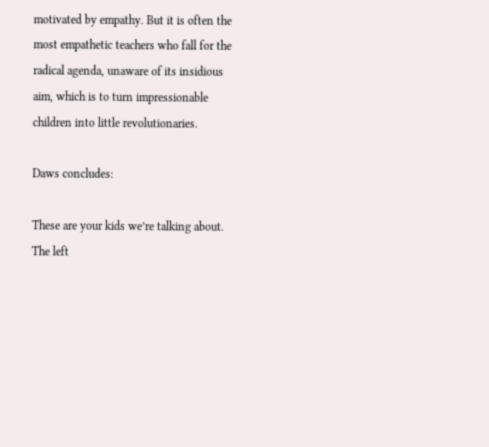motivated by empathy. But it is often the most empathetic teachers who fall for the radical agenda, unaware of its insidious aim, which is to turn impressionable children into little revolutionaries.

Daws concludes:

These are your kids we’re talking about. The left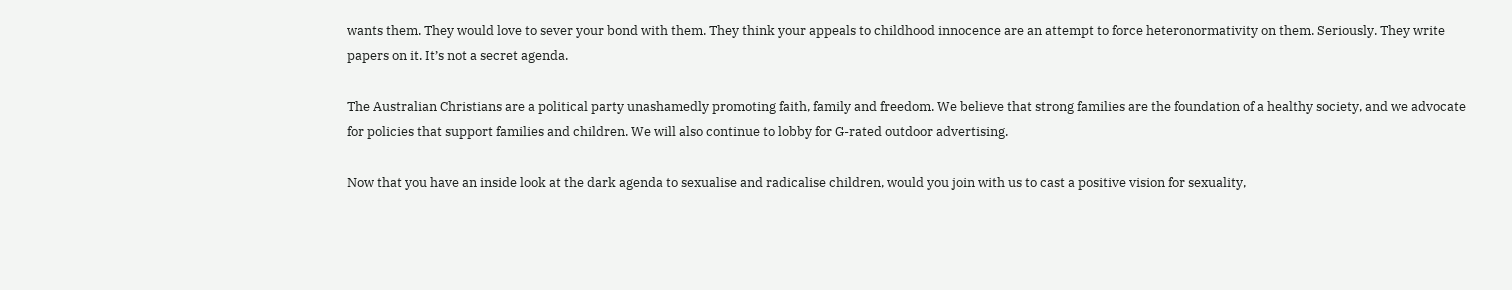wants them. They would love to sever your bond with them. They think your appeals to childhood innocence are an attempt to force heteronormativity on them. Seriously. They write papers on it. It’s not a secret agenda.

The Australian Christians are a political party unashamedly promoting faith, family and freedom. We believe that strong families are the foundation of a healthy society, and we advocate for policies that support families and children. We will also continue to lobby for G-rated outdoor advertising.

Now that you have an inside look at the dark agenda to sexualise and radicalise children, would you join with us to cast a positive vision for sexuality,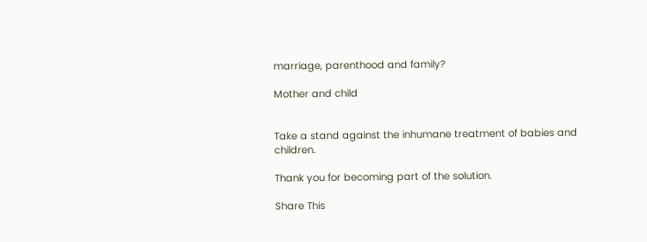marriage, parenthood and family?

Mother and child


Take a stand against the inhumane treatment of babies and children.

Thank you for becoming part of the solution.

Share This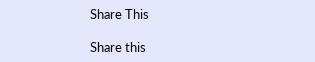Share This

Share this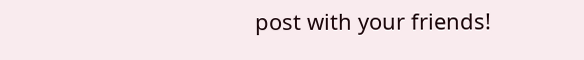post with your friends!